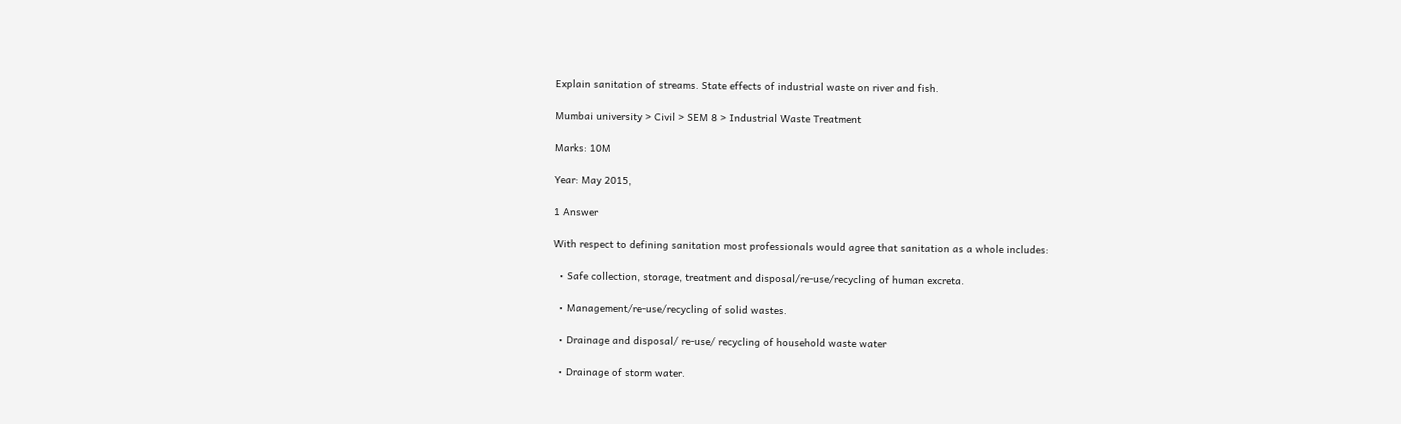Explain sanitation of streams. State effects of industrial waste on river and fish.

Mumbai university > Civil > SEM 8 > Industrial Waste Treatment

Marks: 10M

Year: May 2015,

1 Answer

With respect to defining sanitation most professionals would agree that sanitation as a whole includes:

  • Safe collection, storage, treatment and disposal/re-use/recycling of human excreta.

  • Management/re-use/recycling of solid wastes.

  • Drainage and disposal/ re-use/ recycling of household waste water

  • Drainage of storm water.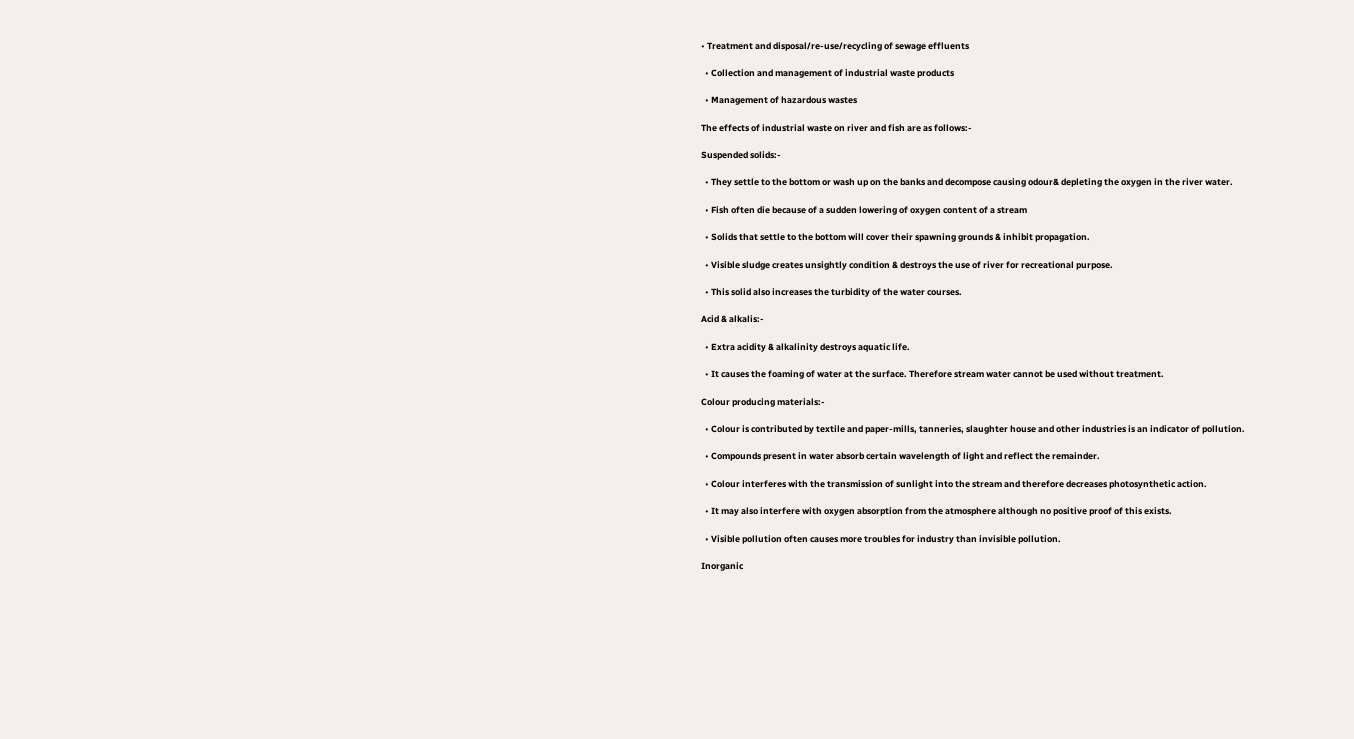• Treatment and disposal/re-use/recycling of sewage effluents

  • Collection and management of industrial waste products

  • Management of hazardous wastes

The effects of industrial waste on river and fish are as follows:-

Suspended solids:-

  • They settle to the bottom or wash up on the banks and decompose causing odour& depleting the oxygen in the river water.

  • Fish often die because of a sudden lowering of oxygen content of a stream

  • Solids that settle to the bottom will cover their spawning grounds & inhibit propagation.

  • Visible sludge creates unsightly condition & destroys the use of river for recreational purpose.

  • This solid also increases the turbidity of the water courses.

Acid & alkalis:-

  • Extra acidity & alkalinity destroys aquatic life.

  • It causes the foaming of water at the surface. Therefore stream water cannot be used without treatment.

Colour producing materials:-

  • Colour is contributed by textile and paper-mills, tanneries, slaughter house and other industries is an indicator of pollution.

  • Compounds present in water absorb certain wavelength of light and reflect the remainder.

  • Colour interferes with the transmission of sunlight into the stream and therefore decreases photosynthetic action.

  • It may also interfere with oxygen absorption from the atmosphere although no positive proof of this exists.

  • Visible pollution often causes more troubles for industry than invisible pollution.

Inorganic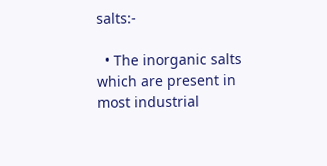salts:-

  • The inorganic salts which are present in most industrial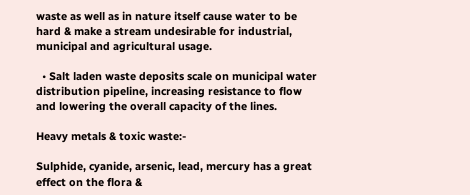waste as well as in nature itself cause water to be hard & make a stream undesirable for industrial, municipal and agricultural usage.

  • Salt laden waste deposits scale on municipal water distribution pipeline, increasing resistance to flow and lowering the overall capacity of the lines.

Heavy metals & toxic waste:-

Sulphide, cyanide, arsenic, lead, mercury has a great effect on the flora &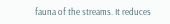fauna of the streams. It reduces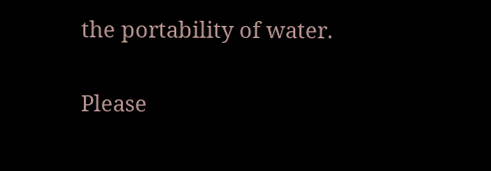the portability of water.

Please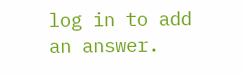log in to add an answer.